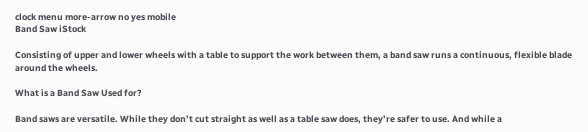clock menu more-arrow no yes mobile
Band Saw iStock

Consisting of upper and lower wheels with a table to support the work between them, a band saw runs a continuous, flexible blade around the wheels.

What is a Band Saw Used for?

Band saws are versatile. While they don’t cut straight as well as a table saw does, they’re safer to use. And while a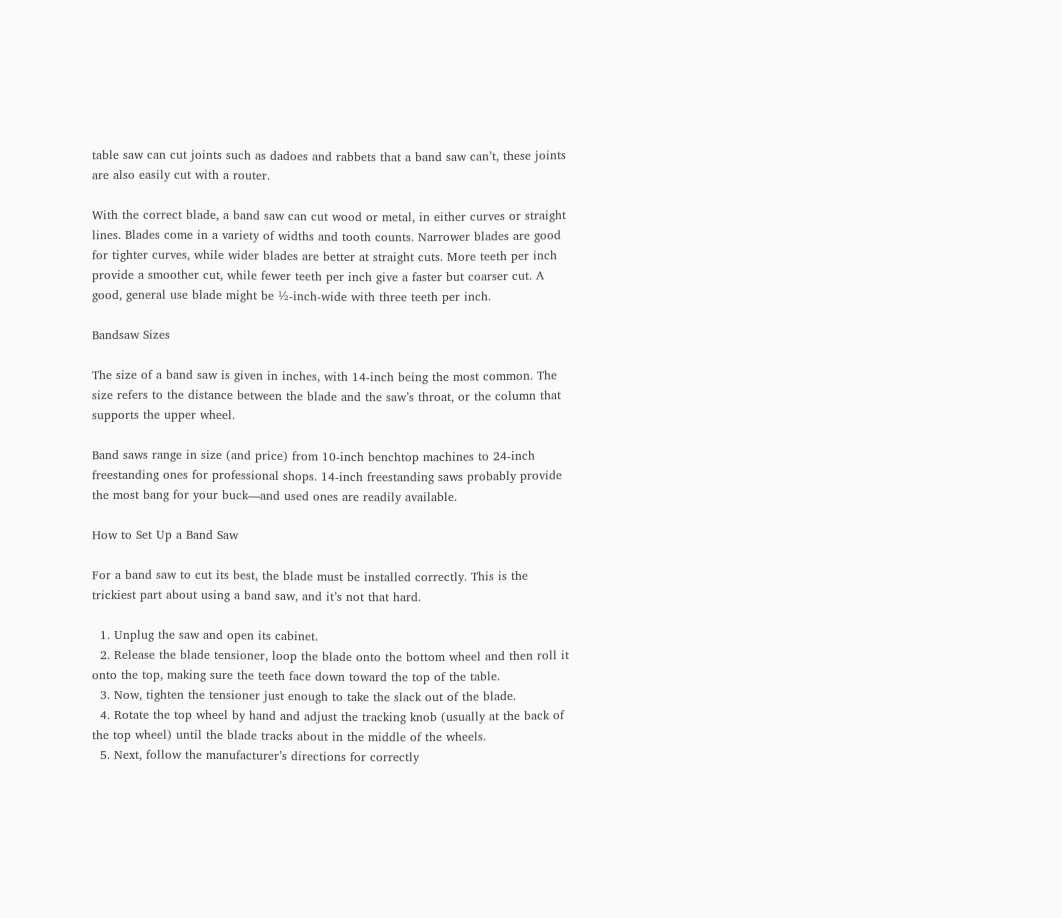table saw can cut joints such as dadoes and rabbets that a band saw can’t, these joints are also easily cut with a router.

With the correct blade, a band saw can cut wood or metal, in either curves or straight lines. Blades come in a variety of widths and tooth counts. Narrower blades are good for tighter curves, while wider blades are better at straight cuts. More teeth per inch provide a smoother cut, while fewer teeth per inch give a faster but coarser cut. A good, general use blade might be ½-inch-wide with three teeth per inch.

Bandsaw Sizes

The size of a band saw is given in inches, with 14-inch being the most common. The size refers to the distance between the blade and the saw’s throat, or the column that supports the upper wheel.

Band saws range in size (and price) from 10-inch benchtop machines to 24-inch freestanding ones for professional shops. 14-inch freestanding saws probably provide the most bang for your buck—and used ones are readily available.

How to Set Up a Band Saw

For a band saw to cut its best, the blade must be installed correctly. This is the trickiest part about using a band saw, and it’s not that hard.

  1. Unplug the saw and open its cabinet.
  2. Release the blade tensioner, loop the blade onto the bottom wheel and then roll it onto the top, making sure the teeth face down toward the top of the table.
  3. Now, tighten the tensioner just enough to take the slack out of the blade.
  4. Rotate the top wheel by hand and adjust the tracking knob (usually at the back of the top wheel) until the blade tracks about in the middle of the wheels.
  5. Next, follow the manufacturer’s directions for correctly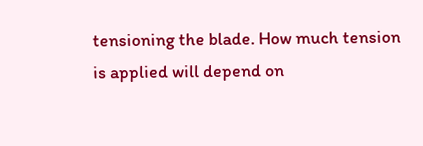tensioning the blade. How much tension is applied will depend on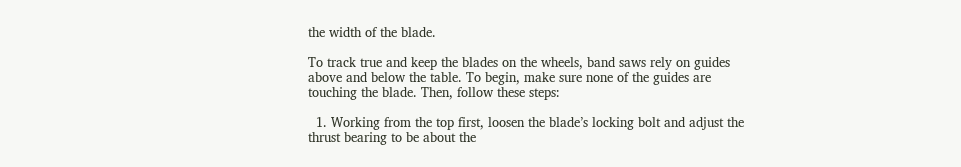the width of the blade.

To track true and keep the blades on the wheels, band saws rely on guides above and below the table. To begin, make sure none of the guides are touching the blade. Then, follow these steps:

  1. Working from the top first, loosen the blade’s locking bolt and adjust the thrust bearing to be about the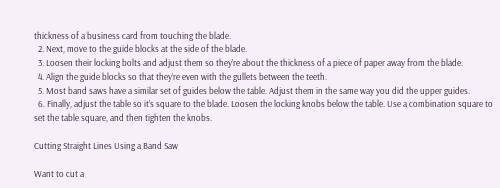thickness of a business card from touching the blade.
  2. Next, move to the guide blocks at the side of the blade.
  3. Loosen their locking bolts and adjust them so they’re about the thickness of a piece of paper away from the blade.
  4. Align the guide blocks so that they’re even with the gullets between the teeth.
  5. Most band saws have a similar set of guides below the table. Adjust them in the same way you did the upper guides.
  6. Finally, adjust the table so it’s square to the blade. Loosen the locking knobs below the table. Use a combination square to set the table square, and then tighten the knobs.

Cutting Straight Lines Using a Band Saw

Want to cut a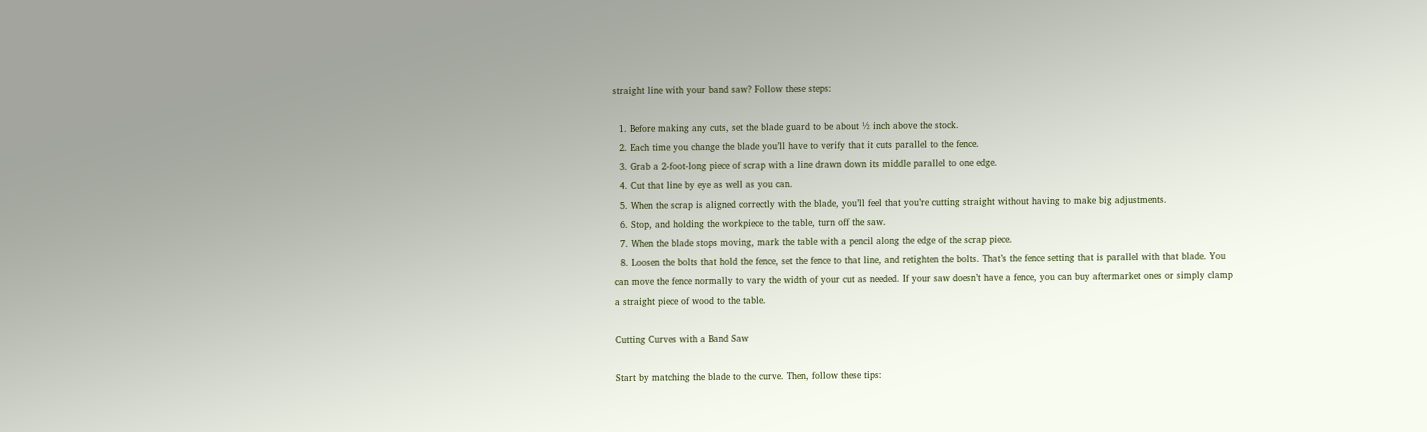straight line with your band saw? Follow these steps:

  1. Before making any cuts, set the blade guard to be about ½ inch above the stock.
  2. Each time you change the blade you’ll have to verify that it cuts parallel to the fence.
  3. Grab a 2-foot-long piece of scrap with a line drawn down its middle parallel to one edge.
  4. Cut that line by eye as well as you can.
  5. When the scrap is aligned correctly with the blade, you’ll feel that you’re cutting straight without having to make big adjustments.
  6. Stop, and holding the workpiece to the table, turn off the saw.
  7. When the blade stops moving, mark the table with a pencil along the edge of the scrap piece.
  8. Loosen the bolts that hold the fence, set the fence to that line, and retighten the bolts. That’s the fence setting that is parallel with that blade. You can move the fence normally to vary the width of your cut as needed. If your saw doesn’t have a fence, you can buy aftermarket ones or simply clamp a straight piece of wood to the table.

Cutting Curves with a Band Saw

Start by matching the blade to the curve. Then, follow these tips: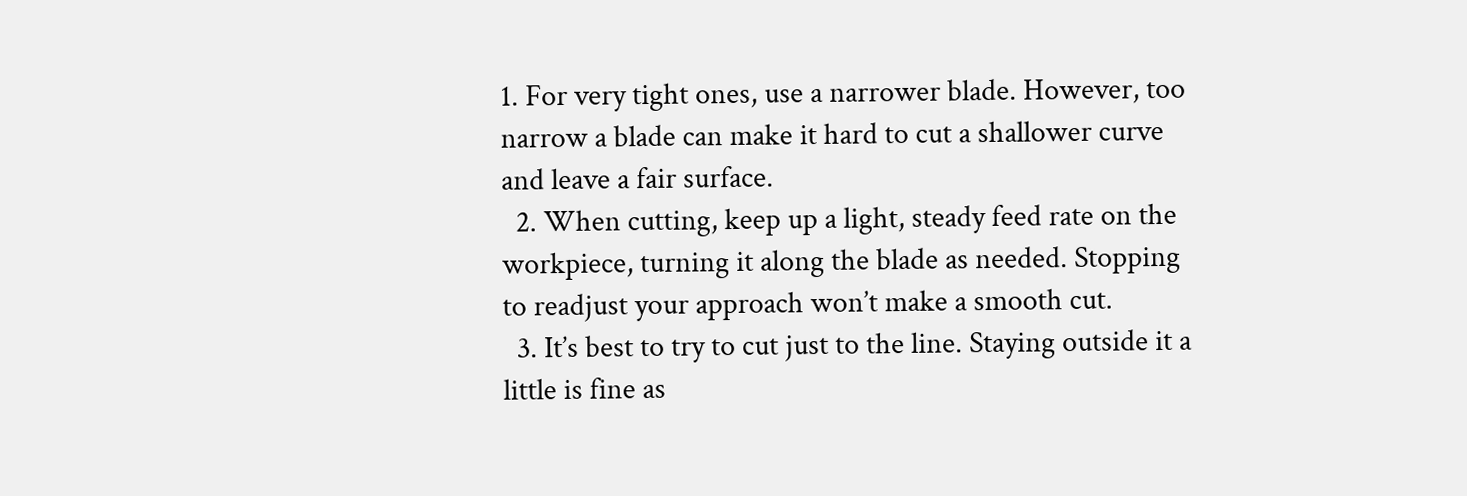1. For very tight ones, use a narrower blade. However, too narrow a blade can make it hard to cut a shallower curve and leave a fair surface.
  2. When cutting, keep up a light, steady feed rate on the workpiece, turning it along the blade as needed. Stopping to readjust your approach won’t make a smooth cut.
  3. It’s best to try to cut just to the line. Staying outside it a little is fine as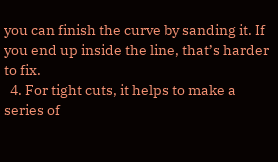you can finish the curve by sanding it. If you end up inside the line, that’s harder to fix.
  4. For tight cuts, it helps to make a series of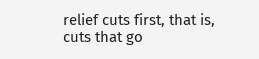relief cuts first, that is, cuts that go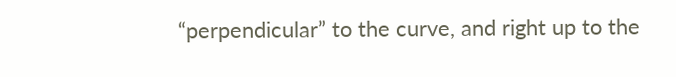“perpendicular” to the curve, and right up to the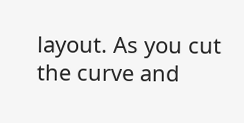layout. As you cut the curve and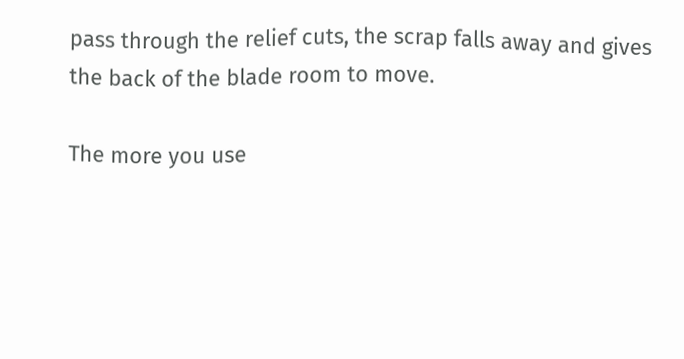pass through the relief cuts, the scrap falls away and gives the back of the blade room to move.

The more you use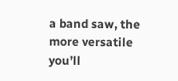a band saw, the more versatile you’ll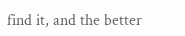find it, and the better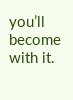you’ll become with it.